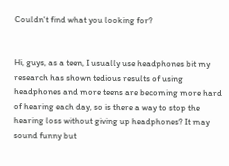Couldn't find what you looking for?


Hi, guys, as a teen, I usually use headphones bit my research has shown tedious results of using headphones and more teens are becoming more hard of hearing each day, so is there a way to stop the hearing loss without giving up headphones? It may sound funny but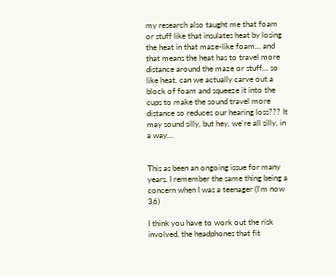my research also taught me that foam or stuff like that insulates heat by losing the heat in that maze-like foam... and that means the heat has to travel more distance around the maze or stuff... so like heat, can we actually carve out a block of foam and squeeze it into the cups to make the sound travel more distance so reduces our hearing loss??? It may sound silly, but hey, we're all silly, in a way...


This as been an ongoing issue for many years. I remember the same thing being a concern when I was a teenager (I'm now 36)

I think you have to work out the risk involved, the headphones that fit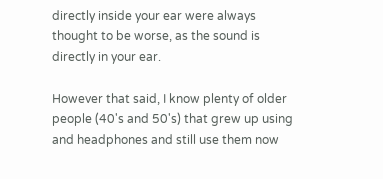directly inside your ear were always thought to be worse, as the sound is directly in your ear.

However that said, I know plenty of older people (40's and 50's) that grew up using and headphones and still use them now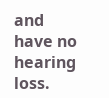and have no hearing loss.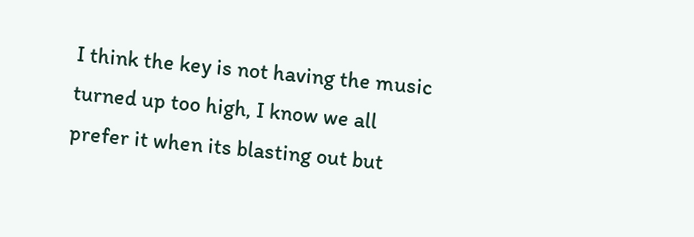I think the key is not having the music turned up too high, I know we all prefer it when its blasting out but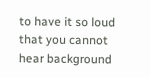to have it so loud that you cannot hear background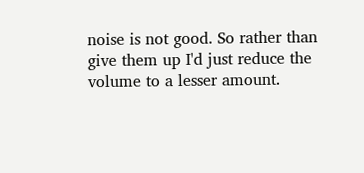noise is not good. So rather than give them up I'd just reduce the volume to a lesser amount.